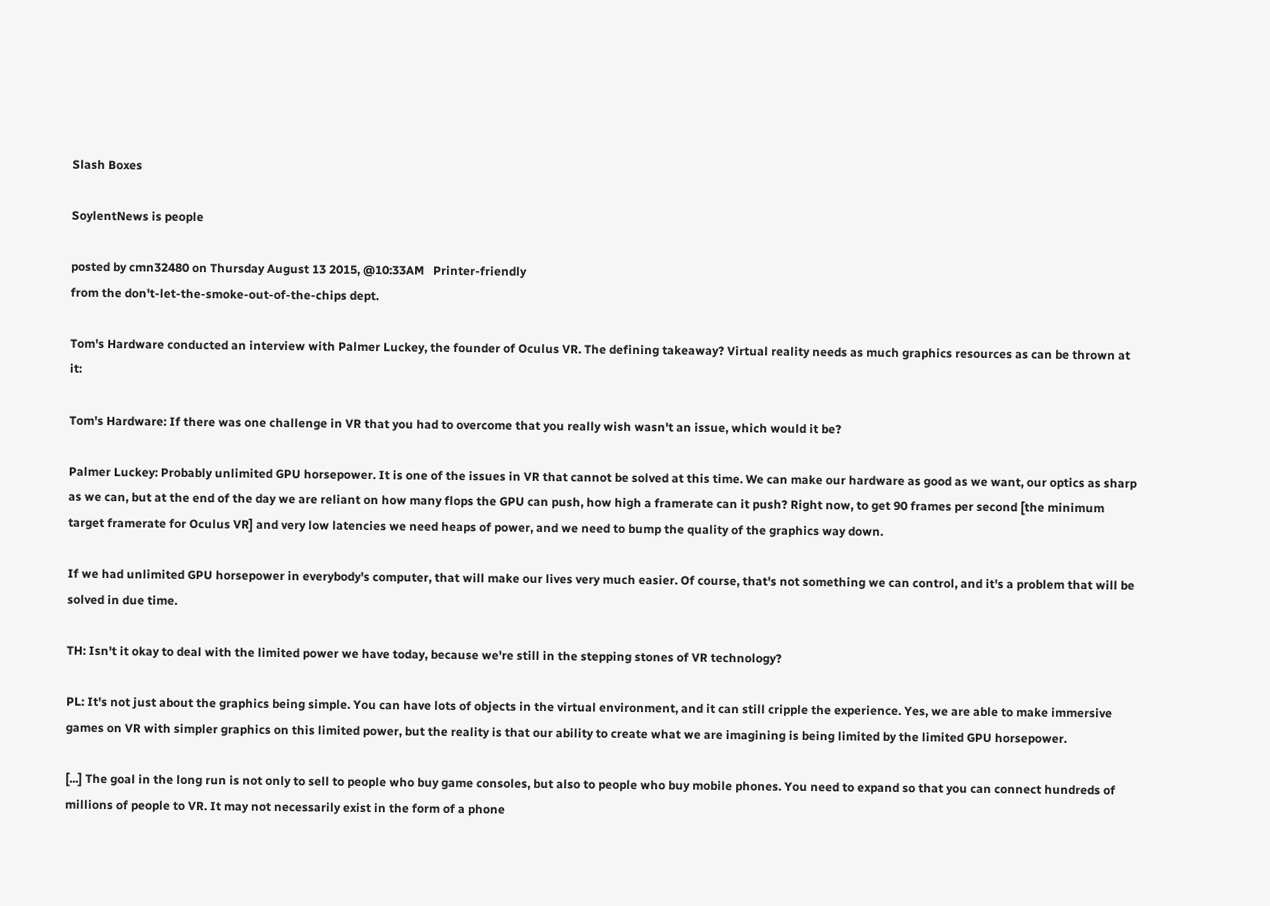Slash Boxes

SoylentNews is people

posted by cmn32480 on Thursday August 13 2015, @10:33AM   Printer-friendly
from the don't-let-the-smoke-out-of-the-chips dept.

Tom's Hardware conducted an interview with Palmer Luckey, the founder of Oculus VR. The defining takeaway? Virtual reality needs as much graphics resources as can be thrown at it:

Tom's Hardware: If there was one challenge in VR that you had to overcome that you really wish wasn't an issue, which would it be?

Palmer Luckey: Probably unlimited GPU horsepower. It is one of the issues in VR that cannot be solved at this time. We can make our hardware as good as we want, our optics as sharp as we can, but at the end of the day we are reliant on how many flops the GPU can push, how high a framerate can it push? Right now, to get 90 frames per second [the minimum target framerate for Oculus VR] and very low latencies we need heaps of power, and we need to bump the quality of the graphics way down.

If we had unlimited GPU horsepower in everybody's computer, that will make our lives very much easier. Of course, that's not something we can control, and it's a problem that will be solved in due time.

TH: Isn't it okay to deal with the limited power we have today, because we're still in the stepping stones of VR technology?

PL: It's not just about the graphics being simple. You can have lots of objects in the virtual environment, and it can still cripple the experience. Yes, we are able to make immersive games on VR with simpler graphics on this limited power, but the reality is that our ability to create what we are imagining is being limited by the limited GPU horsepower.

[...] The goal in the long run is not only to sell to people who buy game consoles, but also to people who buy mobile phones. You need to expand so that you can connect hundreds of millions of people to VR. It may not necessarily exist in the form of a phone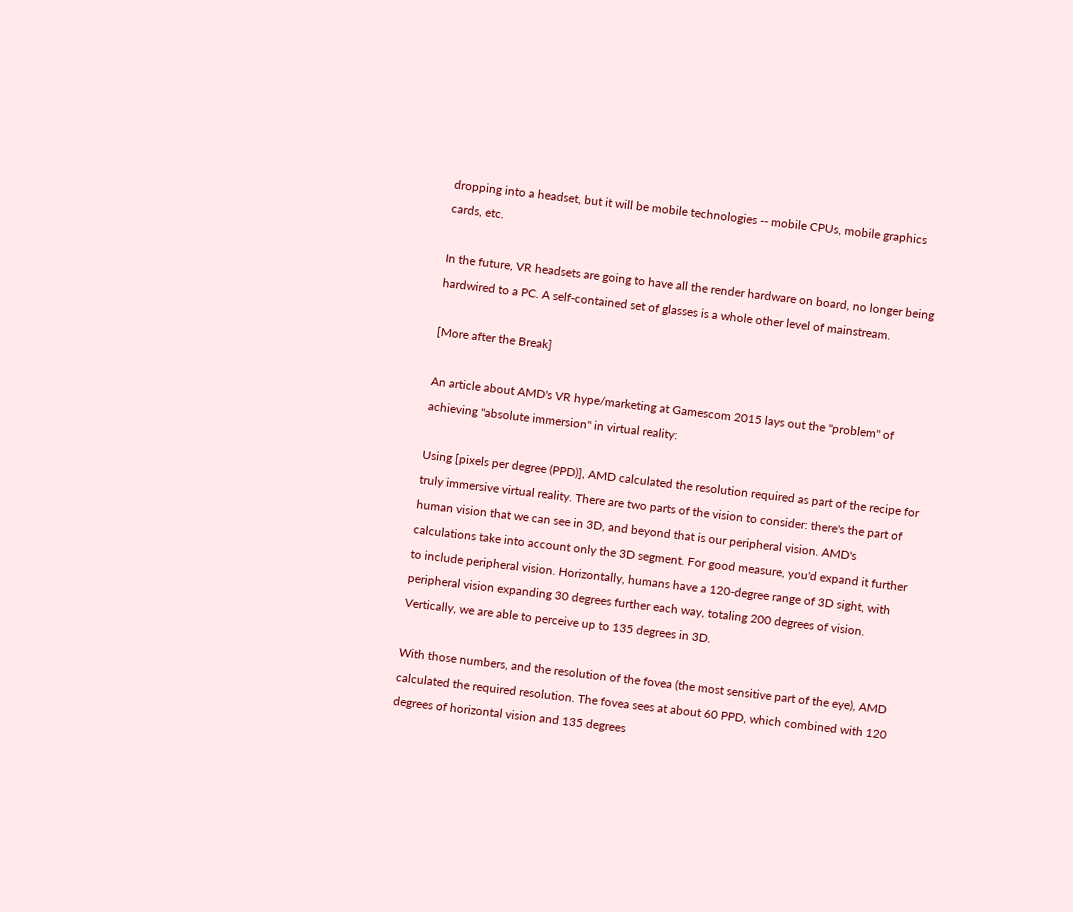dropping into a headset, but it will be mobile technologies -- mobile CPUs, mobile graphics cards, etc.

In the future, VR headsets are going to have all the render hardware on board, no longer being hardwired to a PC. A self-contained set of glasses is a whole other level of mainstream.

[More after the Break]

An article about AMD's VR hype/marketing at Gamescom 2015 lays out the "problem" of achieving "absolute immersion" in virtual reality:

Using [pixels per degree (PPD)], AMD calculated the resolution required as part of the recipe for truly immersive virtual reality. There are two parts of the vision to consider: there's the part of human vision that we can see in 3D, and beyond that is our peripheral vision. AMD's calculations take into account only the 3D segment. For good measure, you'd expand it further to include peripheral vision. Horizontally, humans have a 120-degree range of 3D sight, with peripheral vision expanding 30 degrees further each way, totaling 200 degrees of vision. Vertically, we are able to perceive up to 135 degrees in 3D.

With those numbers, and the resolution of the fovea (the most sensitive part of the eye), AMD calculated the required resolution. The fovea sees at about 60 PPD, which combined with 120 degrees of horizontal vision and 135 degrees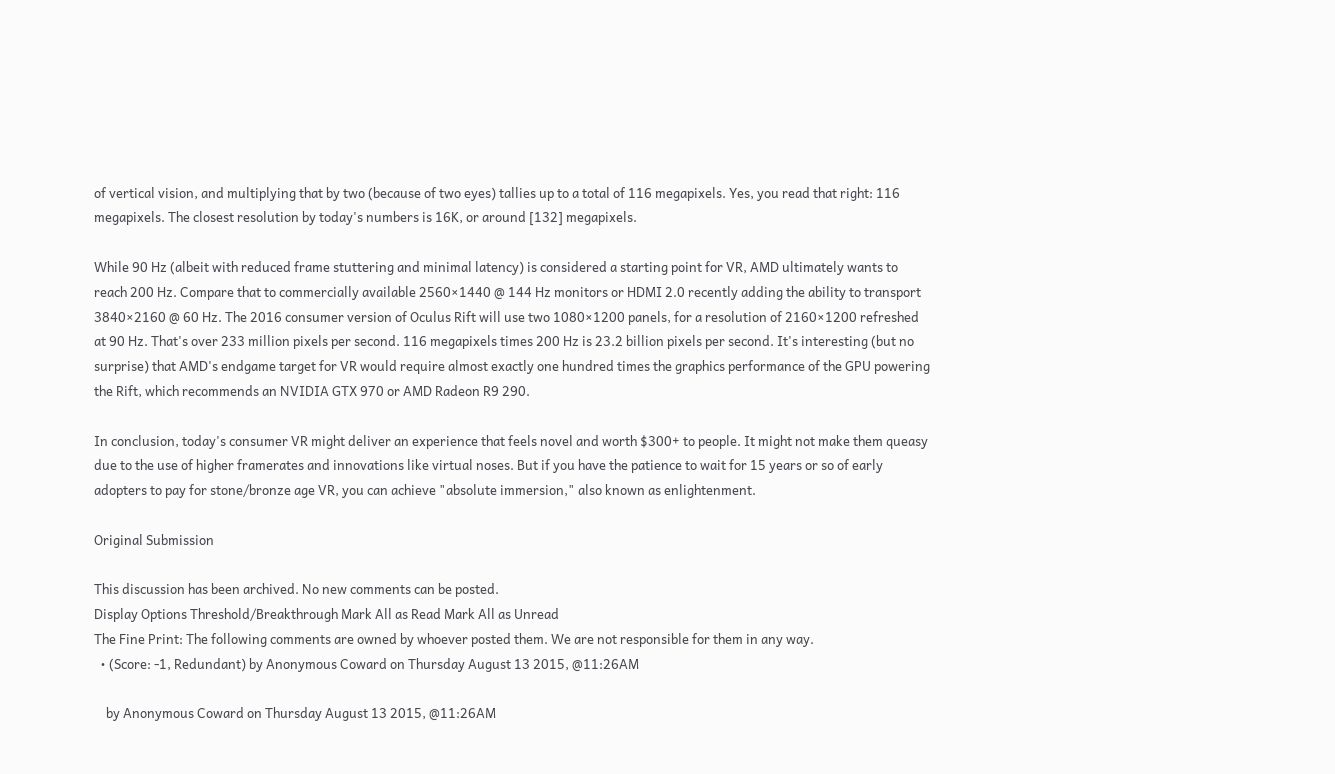of vertical vision, and multiplying that by two (because of two eyes) tallies up to a total of 116 megapixels. Yes, you read that right: 116 megapixels. The closest resolution by today's numbers is 16K, or around [132] megapixels.

While 90 Hz (albeit with reduced frame stuttering and minimal latency) is considered a starting point for VR, AMD ultimately wants to reach 200 Hz. Compare that to commercially available 2560×1440 @ 144 Hz monitors or HDMI 2.0 recently adding the ability to transport 3840×2160 @ 60 Hz. The 2016 consumer version of Oculus Rift will use two 1080×1200 panels, for a resolution of 2160×1200 refreshed at 90 Hz. That's over 233 million pixels per second. 116 megapixels times 200 Hz is 23.2 billion pixels per second. It's interesting (but no surprise) that AMD's endgame target for VR would require almost exactly one hundred times the graphics performance of the GPU powering the Rift, which recommends an NVIDIA GTX 970 or AMD Radeon R9 290.

In conclusion, today's consumer VR might deliver an experience that feels novel and worth $300+ to people. It might not make them queasy due to the use of higher framerates and innovations like virtual noses. But if you have the patience to wait for 15 years or so of early adopters to pay for stone/bronze age VR, you can achieve "absolute immersion," also known as enlightenment.

Original Submission

This discussion has been archived. No new comments can be posted.
Display Options Threshold/Breakthrough Mark All as Read Mark All as Unread
The Fine Print: The following comments are owned by whoever posted them. We are not responsible for them in any way.
  • (Score: -1, Redundant) by Anonymous Coward on Thursday August 13 2015, @11:26AM

    by Anonymous Coward on Thursday August 13 2015, @11:26AM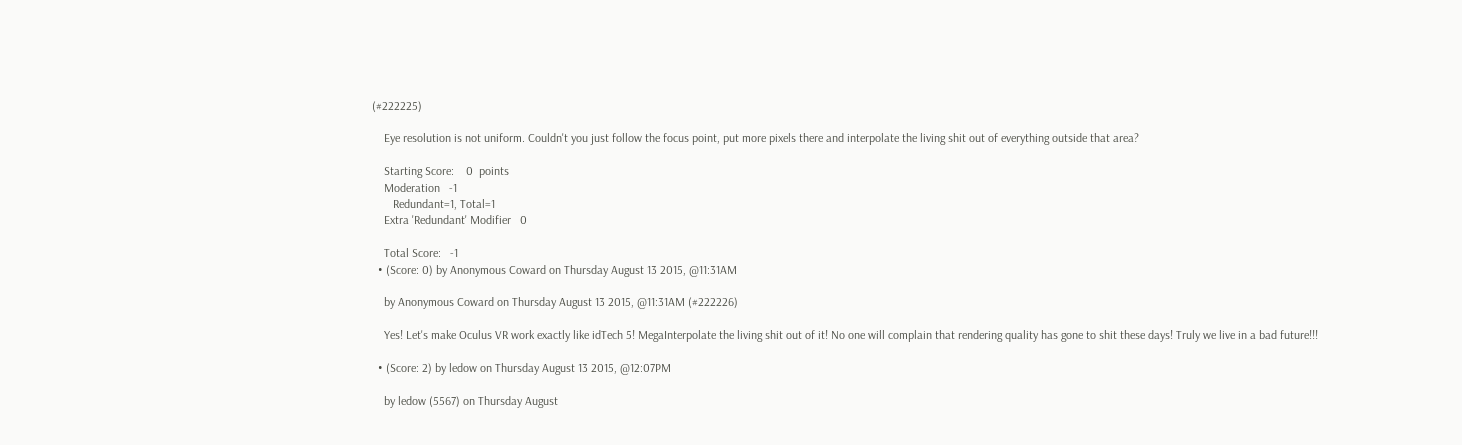(#222225)

    Eye resolution is not uniform. Couldn't you just follow the focus point, put more pixels there and interpolate the living shit out of everything outside that area?

    Starting Score:    0  points
    Moderation   -1
       Redundant=1, Total=1
    Extra 'Redundant' Modifier   0

    Total Score:   -1
  • (Score: 0) by Anonymous Coward on Thursday August 13 2015, @11:31AM

    by Anonymous Coward on Thursday August 13 2015, @11:31AM (#222226)

    Yes! Let's make Oculus VR work exactly like idTech 5! MegaInterpolate the living shit out of it! No one will complain that rendering quality has gone to shit these days! Truly we live in a bad future!!!

  • (Score: 2) by ledow on Thursday August 13 2015, @12:07PM

    by ledow (5567) on Thursday August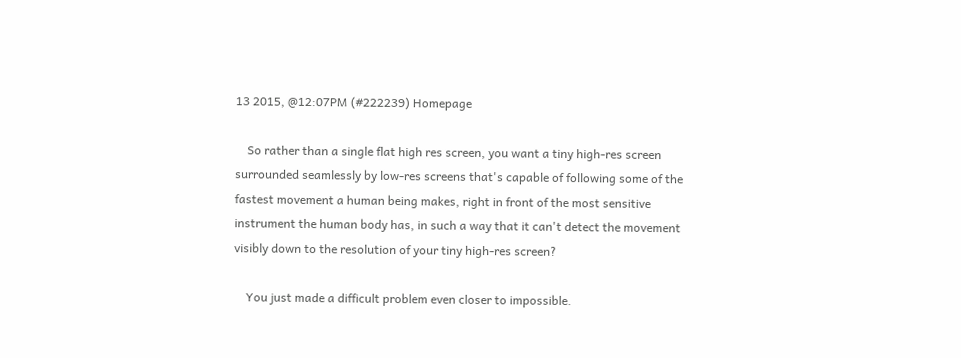13 2015, @12:07PM (#222239) Homepage

    So rather than a single flat high res screen, you want a tiny high-res screen surrounded seamlessly by low-res screens that's capable of following some of the fastest movement a human being makes, right in front of the most sensitive instrument the human body has, in such a way that it can't detect the movement visibly down to the resolution of your tiny high-res screen?

    You just made a difficult problem even closer to impossible.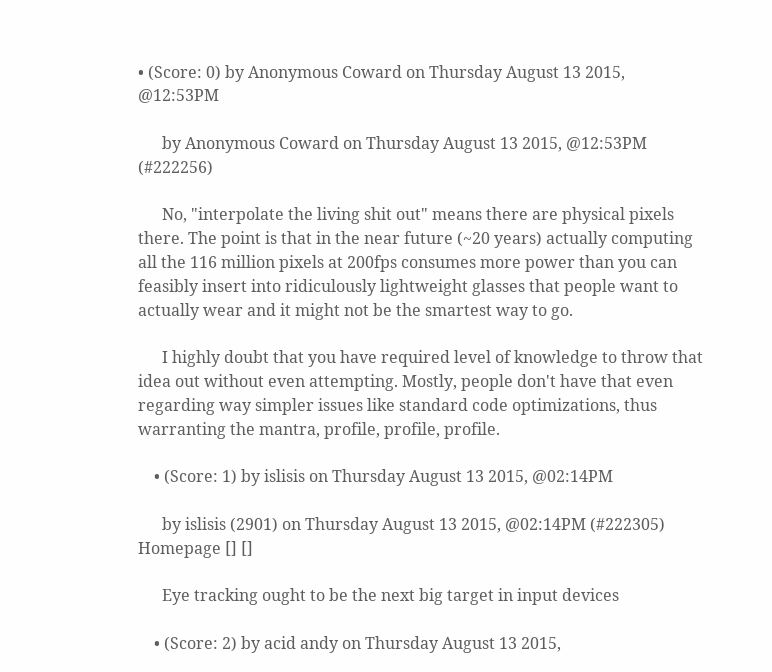• (Score: 0) by Anonymous Coward on Thursday August 13 2015, @12:53PM

      by Anonymous Coward on Thursday August 13 2015, @12:53PM (#222256)

      No, "interpolate the living shit out" means there are physical pixels there. The point is that in the near future (~20 years) actually computing all the 116 million pixels at 200fps consumes more power than you can feasibly insert into ridiculously lightweight glasses that people want to actually wear and it might not be the smartest way to go.

      I highly doubt that you have required level of knowledge to throw that idea out without even attempting. Mostly, people don't have that even regarding way simpler issues like standard code optimizations, thus warranting the mantra, profile, profile, profile.

    • (Score: 1) by islisis on Thursday August 13 2015, @02:14PM

      by islisis (2901) on Thursday August 13 2015, @02:14PM (#222305) Homepage [] []

      Eye tracking ought to be the next big target in input devices

    • (Score: 2) by acid andy on Thursday August 13 2015,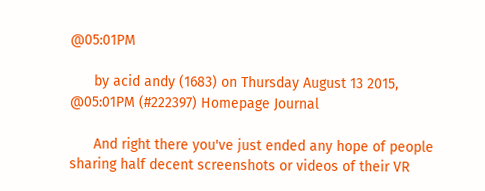@05:01PM

      by acid andy (1683) on Thursday August 13 2015, @05:01PM (#222397) Homepage Journal

      And right there you've just ended any hope of people sharing half decent screenshots or videos of their VR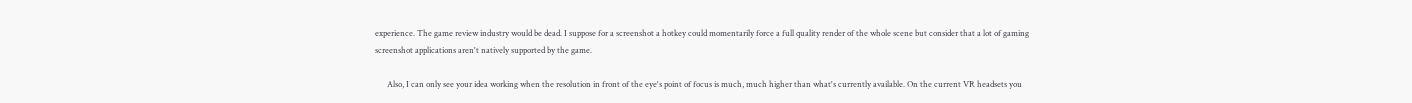experience. The game review industry would be dead. I suppose for a screenshot a hotkey could momentarily force a full quality render of the whole scene but consider that a lot of gaming screenshot applications aren't natively supported by the game.

      Also, I can only see your idea working when the resolution in front of the eye's point of focus is much, much higher than what's currently available. On the current VR headsets you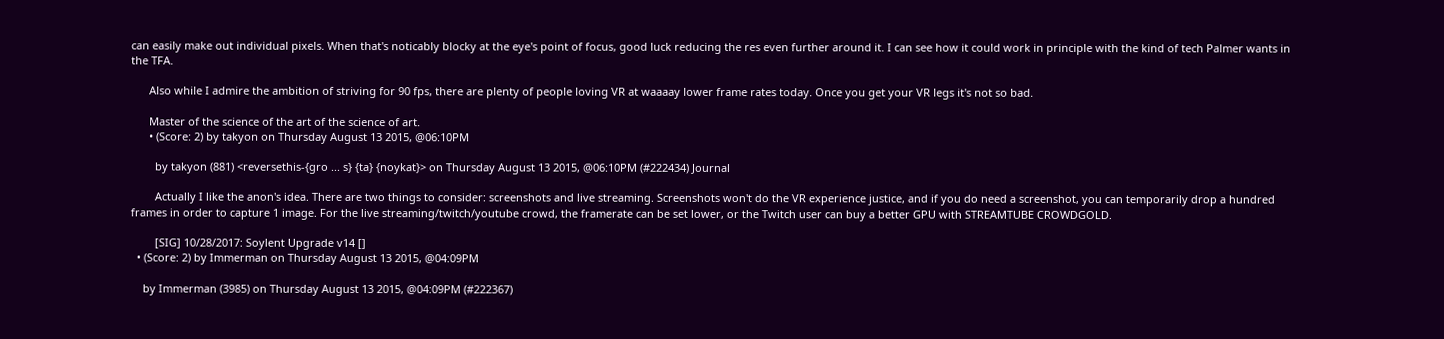can easily make out individual pixels. When that's noticably blocky at the eye's point of focus, good luck reducing the res even further around it. I can see how it could work in principle with the kind of tech Palmer wants in the TFA.

      Also while I admire the ambition of striving for 90 fps, there are plenty of people loving VR at waaaay lower frame rates today. Once you get your VR legs it's not so bad.

      Master of the science of the art of the science of art.
      • (Score: 2) by takyon on Thursday August 13 2015, @06:10PM

        by takyon (881) <reversethis-{gro ... s} {ta} {noykat}> on Thursday August 13 2015, @06:10PM (#222434) Journal

        Actually I like the anon's idea. There are two things to consider: screenshots and live streaming. Screenshots won't do the VR experience justice, and if you do need a screenshot, you can temporarily drop a hundred frames in order to capture 1 image. For the live streaming/twitch/youtube crowd, the framerate can be set lower, or the Twitch user can buy a better GPU with STREAMTUBE CROWDGOLD.

        [SIG] 10/28/2017: Soylent Upgrade v14 []
  • (Score: 2) by Immerman on Thursday August 13 2015, @04:09PM

    by Immerman (3985) on Thursday August 13 2015, @04:09PM (#222367)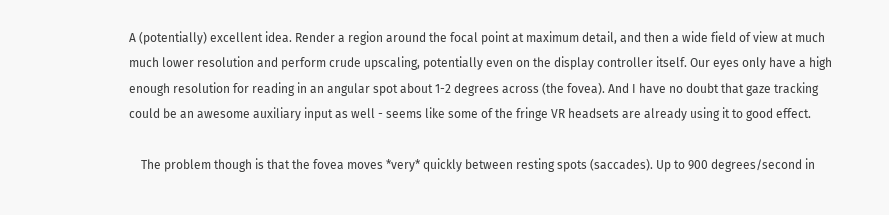A (potentially) excellent idea. Render a region around the focal point at maximum detail, and then a wide field of view at much much lower resolution and perform crude upscaling, potentially even on the display controller itself. Our eyes only have a high enough resolution for reading in an angular spot about 1-2 degrees across (the fovea). And I have no doubt that gaze tracking could be an awesome auxiliary input as well - seems like some of the fringe VR headsets are already using it to good effect.

    The problem though is that the fovea moves *very* quickly between resting spots (saccades). Up to 900 degrees/second in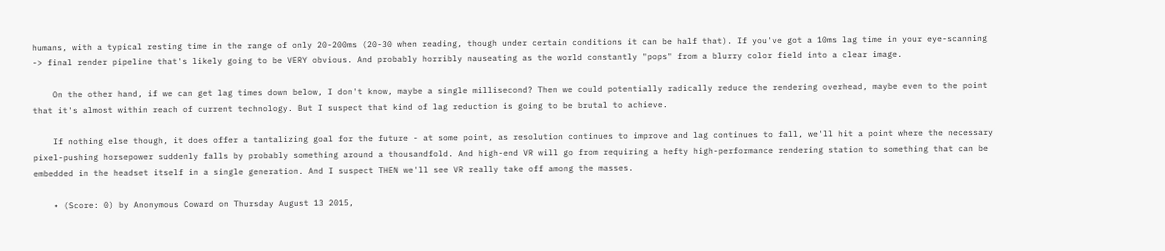humans, with a typical resting time in the range of only 20-200ms (20-30 when reading, though under certain conditions it can be half that). If you've got a 10ms lag time in your eye-scanning -> final render pipeline that's likely going to be VERY obvious. And probably horribly nauseating as the world constantly "pops" from a blurry color field into a clear image.

    On the other hand, if we can get lag times down below, I don't know, maybe a single millisecond? Then we could potentially radically reduce the rendering overhead, maybe even to the point that it's almost within reach of current technology. But I suspect that kind of lag reduction is going to be brutal to achieve.

    If nothing else though, it does offer a tantalizing goal for the future - at some point, as resolution continues to improve and lag continues to fall, we'll hit a point where the necessary pixel-pushing horsepower suddenly falls by probably something around a thousandfold. And high-end VR will go from requiring a hefty high-performance rendering station to something that can be embedded in the headset itself in a single generation. And I suspect THEN we'll see VR really take off among the masses.

    • (Score: 0) by Anonymous Coward on Thursday August 13 2015,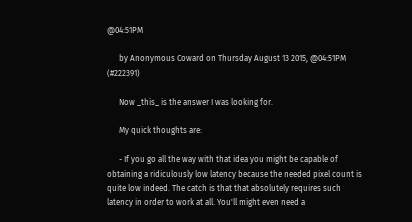@04:51PM

      by Anonymous Coward on Thursday August 13 2015, @04:51PM (#222391)

      Now _this_ is the answer I was looking for.

      My quick thoughts are:

      - If you go all the way with that idea you might be capable of obtaining a ridiculously low latency because the needed pixel count is quite low indeed. The catch is that that absolutely requires such latency in order to work at all. You'll might even need a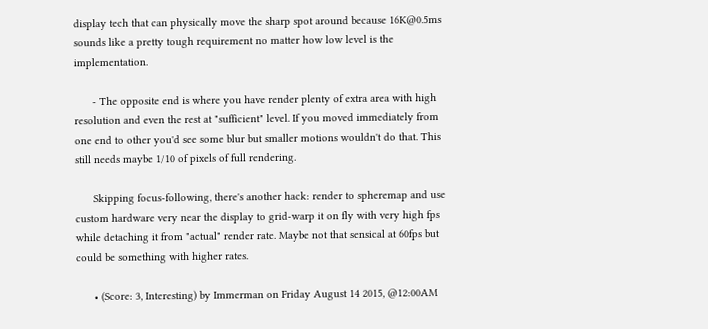display tech that can physically move the sharp spot around because 16K@0.5ms sounds like a pretty tough requirement no matter how low level is the implementation.

      - The opposite end is where you have render plenty of extra area with high resolution and even the rest at "sufficient" level. If you moved immediately from one end to other you'd see some blur but smaller motions wouldn't do that. This still needs maybe 1/10 of pixels of full rendering.

      Skipping focus-following, there's another hack: render to spheremap and use custom hardware very near the display to grid-warp it on fly with very high fps while detaching it from "actual" render rate. Maybe not that sensical at 60fps but could be something with higher rates.

      • (Score: 3, Interesting) by Immerman on Friday August 14 2015, @12:00AM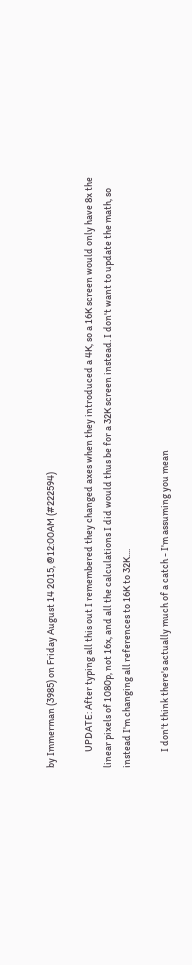by Immerman (3985) on Friday August 14 2015, @12:00AM (#222594)

        UPDATE: After typing all this out I remembered they changed axes when they introduced a 4K, so a 16K screen would only have 8x the linear pixels of 1080p, not 16x, and all the calculations I did would thus be for a 32K screen instead. I don't want to update the math, so instead I'm changing all references to 16K to 32K....

        I don't think there's actually much of a catch - I'm assuming you mean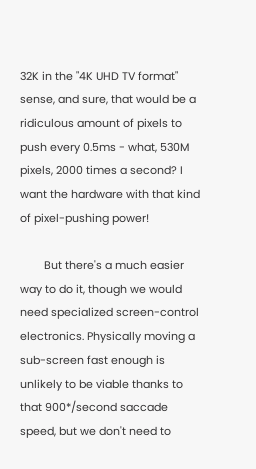32K in the "4K UHD TV format" sense, and sure, that would be a ridiculous amount of pixels to push every 0.5ms - what, 530M pixels, 2000 times a second? I want the hardware with that kind of pixel-pushing power!

        But there's a much easier way to do it, though we would need specialized screen-control electronics. Physically moving a sub-screen fast enough is unlikely to be viable thanks to that 900*/second saccade speed, but we don't need to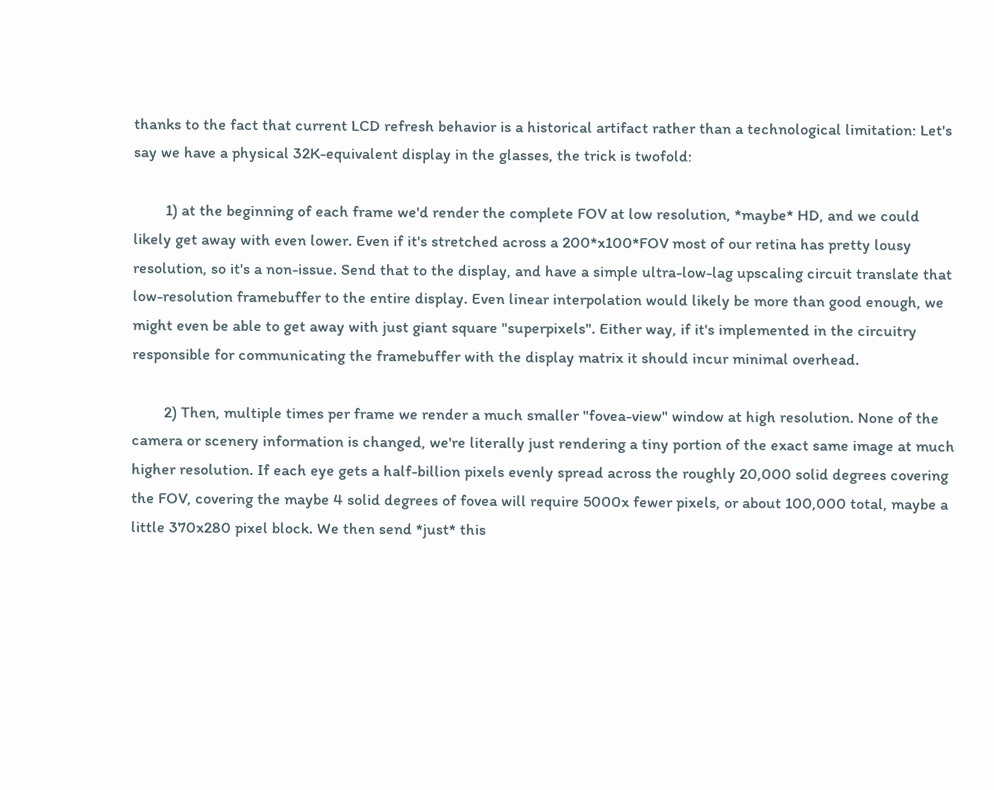thanks to the fact that current LCD refresh behavior is a historical artifact rather than a technological limitation: Let's say we have a physical 32K-equivalent display in the glasses, the trick is twofold:

        1) at the beginning of each frame we'd render the complete FOV at low resolution, *maybe* HD, and we could likely get away with even lower. Even if it's stretched across a 200*x100*FOV most of our retina has pretty lousy resolution, so it's a non-issue. Send that to the display, and have a simple ultra-low-lag upscaling circuit translate that low-resolution framebuffer to the entire display. Even linear interpolation would likely be more than good enough, we might even be able to get away with just giant square "superpixels". Either way, if it's implemented in the circuitry responsible for communicating the framebuffer with the display matrix it should incur minimal overhead.

        2) Then, multiple times per frame we render a much smaller "fovea-view" window at high resolution. None of the camera or scenery information is changed, we're literally just rendering a tiny portion of the exact same image at much higher resolution. If each eye gets a half-billion pixels evenly spread across the roughly 20,000 solid degrees covering the FOV, covering the maybe 4 solid degrees of fovea will require 5000x fewer pixels, or about 100,000 total, maybe a little 370x280 pixel block. We then send *just* this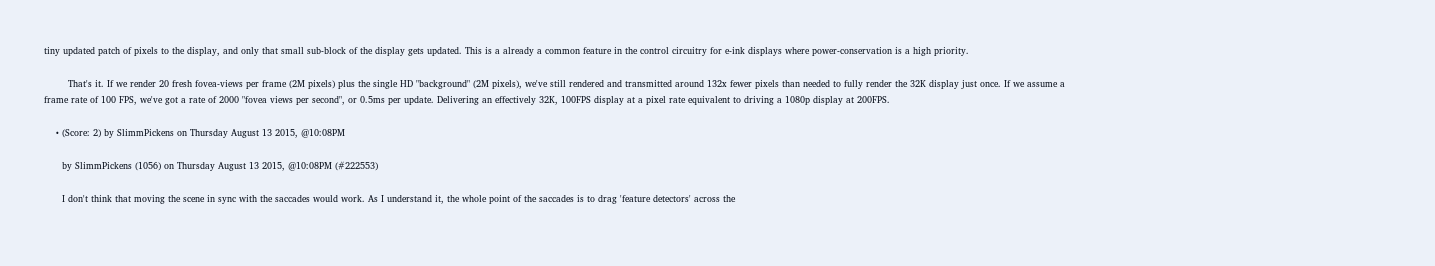tiny updated patch of pixels to the display, and only that small sub-block of the display gets updated. This is a already a common feature in the control circuitry for e-ink displays where power-conservation is a high priority.

        That's it. If we render 20 fresh fovea-views per frame (2M pixels) plus the single HD "background" (2M pixels), we've still rendered and transmitted around 132x fewer pixels than needed to fully render the 32K display just once. If we assume a frame rate of 100 FPS, we've got a rate of 2000 "fovea views per second", or 0.5ms per update. Delivering an effectively 32K, 100FPS display at a pixel rate equivalent to driving a 1080p display at 200FPS.

    • (Score: 2) by SlimmPickens on Thursday August 13 2015, @10:08PM

      by SlimmPickens (1056) on Thursday August 13 2015, @10:08PM (#222553)

      I don't think that moving the scene in sync with the saccades would work. As I understand it, the whole point of the saccades is to drag 'feature detectors' across the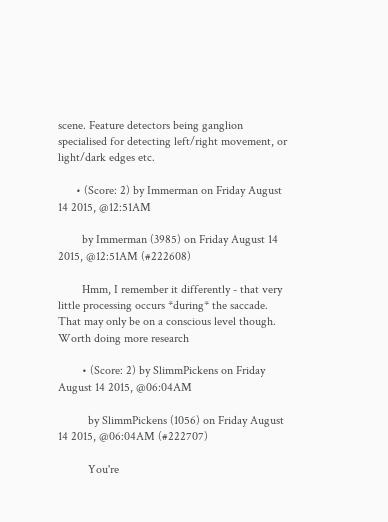scene. Feature detectors being ganglion specialised for detecting left/right movement, or light/dark edges etc.

      • (Score: 2) by Immerman on Friday August 14 2015, @12:51AM

        by Immerman (3985) on Friday August 14 2015, @12:51AM (#222608)

        Hmm, I remember it differently - that very little processing occurs *during* the saccade. That may only be on a conscious level though. Worth doing more research

        • (Score: 2) by SlimmPickens on Friday August 14 2015, @06:04AM

          by SlimmPickens (1056) on Friday August 14 2015, @06:04AM (#222707)

          You're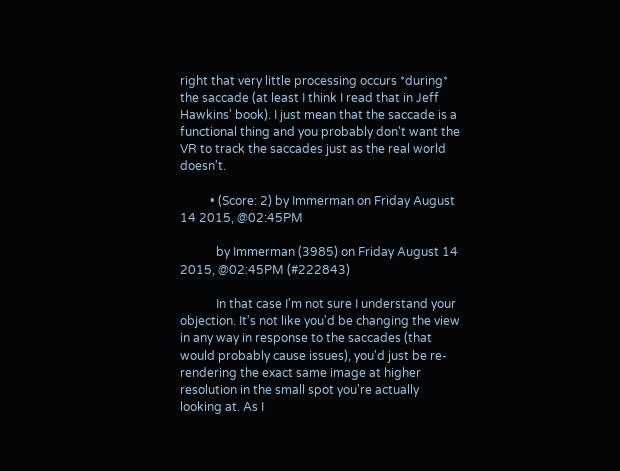right that very little processing occurs *during* the saccade (at least I think I read that in Jeff Hawkins' book). I just mean that the saccade is a functional thing and you probably don't want the VR to track the saccades just as the real world doesn't.

          • (Score: 2) by Immerman on Friday August 14 2015, @02:45PM

            by Immerman (3985) on Friday August 14 2015, @02:45PM (#222843)

            In that case I'm not sure I understand your objection. It's not like you'd be changing the view in any way in response to the saccades (that would probably cause issues), you'd just be re-rendering the exact same image at higher resolution in the small spot you're actually looking at. As I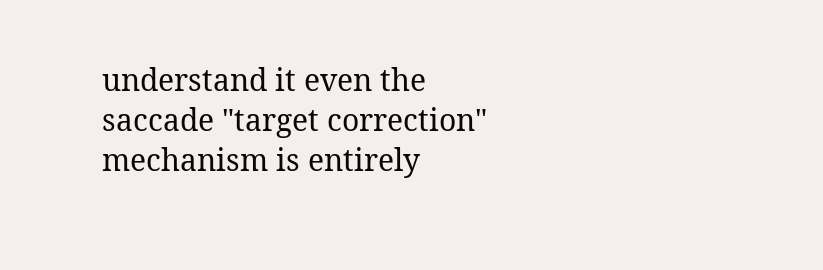understand it even the saccade "target correction" mechanism is entirely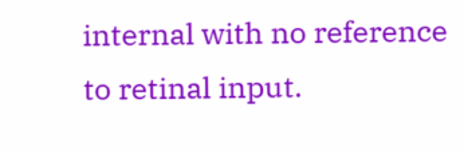internal with no reference to retinal input.